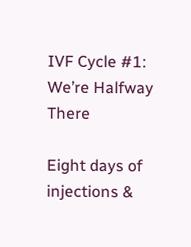IVF Cycle #1: We’re Halfway There

Eight days of injections &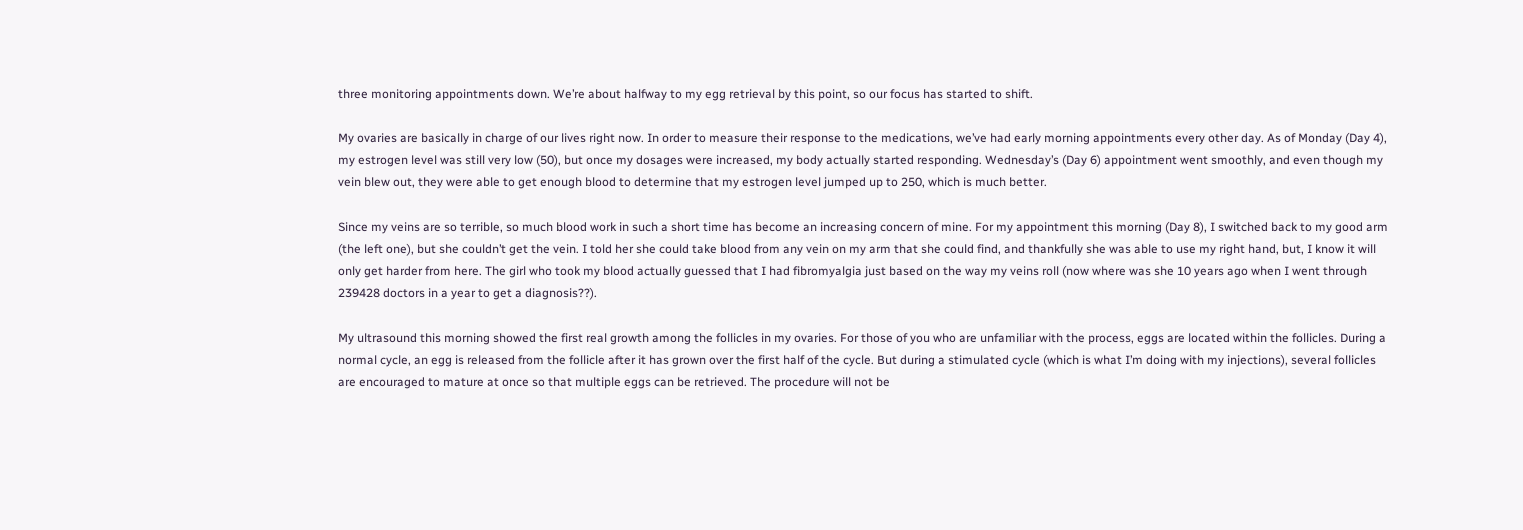three monitoring appointments down. We’re about halfway to my egg retrieval by this point, so our focus has started to shift.

My ovaries are basically in charge of our lives right now. In order to measure their response to the medications, we’ve had early morning appointments every other day. As of Monday (Day 4), my estrogen level was still very low (50), but once my dosages were increased, my body actually started responding. Wednesday’s (Day 6) appointment went smoothly, and even though my vein blew out, they were able to get enough blood to determine that my estrogen level jumped up to 250, which is much better.

Since my veins are so terrible, so much blood work in such a short time has become an increasing concern of mine. For my appointment this morning (Day 8), I switched back to my good arm (the left one), but she couldn’t get the vein. I told her she could take blood from any vein on my arm that she could find, and thankfully she was able to use my right hand, but, I know it will only get harder from here. The girl who took my blood actually guessed that I had fibromyalgia just based on the way my veins roll (now where was she 10 years ago when I went through 239428 doctors in a year to get a diagnosis??).

My ultrasound this morning showed the first real growth among the follicles in my ovaries. For those of you who are unfamiliar with the process, eggs are located within the follicles. During a normal cycle, an egg is released from the follicle after it has grown over the first half of the cycle. But during a stimulated cycle (which is what I’m doing with my injections), several follicles are encouraged to mature at once so that multiple eggs can be retrieved. The procedure will not be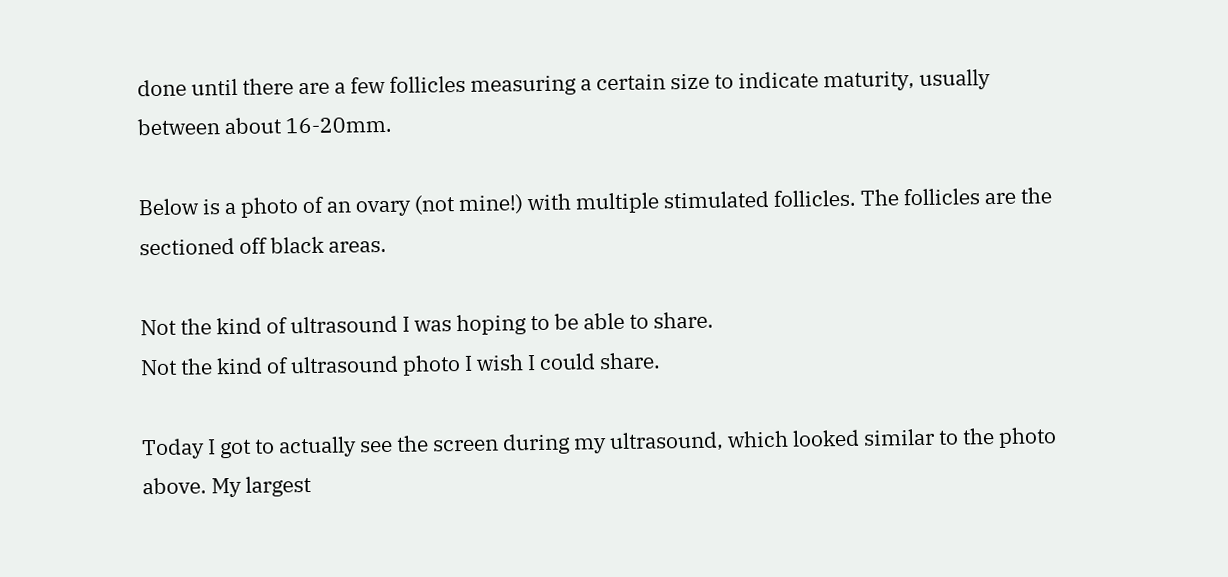done until there are a few follicles measuring a certain size to indicate maturity, usually between about 16-20mm.

Below is a photo of an ovary (not mine!) with multiple stimulated follicles. The follicles are the sectioned off black areas.

Not the kind of ultrasound I was hoping to be able to share.
Not the kind of ultrasound photo I wish I could share.

Today I got to actually see the screen during my ultrasound, which looked similar to the photo above. My largest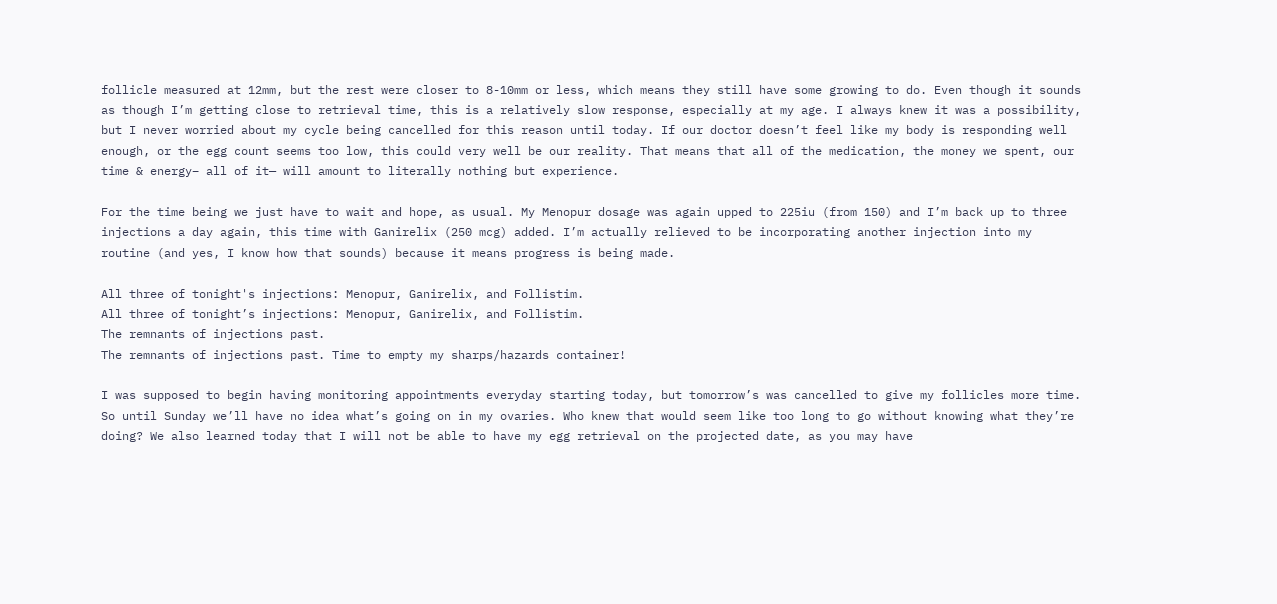follicle measured at 12mm, but the rest were closer to 8-10mm or less, which means they still have some growing to do. Even though it sounds as though I’m getting close to retrieval time, this is a relatively slow response, especially at my age. I always knew it was a possibility, but I never worried about my cycle being cancelled for this reason until today. If our doctor doesn’t feel like my body is responding well enough, or the egg count seems too low, this could very well be our reality. That means that all of the medication, the money we spent, our time & energy– all of it— will amount to literally nothing but experience.

For the time being we just have to wait and hope, as usual. My Menopur dosage was again upped to 225iu (from 150) and I’m back up to three injections a day again, this time with Ganirelix (250 mcg) added. I’m actually relieved to be incorporating another injection into my routine (and yes, I know how that sounds) because it means progress is being made.

All three of tonight's injections: Menopur, Ganirelix, and Follistim.
All three of tonight’s injections: Menopur, Ganirelix, and Follistim.
The remnants of injections past.
The remnants of injections past. Time to empty my sharps/hazards container!

I was supposed to begin having monitoring appointments everyday starting today, but tomorrow’s was cancelled to give my follicles more time. So until Sunday we’ll have no idea what’s going on in my ovaries. Who knew that would seem like too long to go without knowing what they’re doing? We also learned today that I will not be able to have my egg retrieval on the projected date, as you may have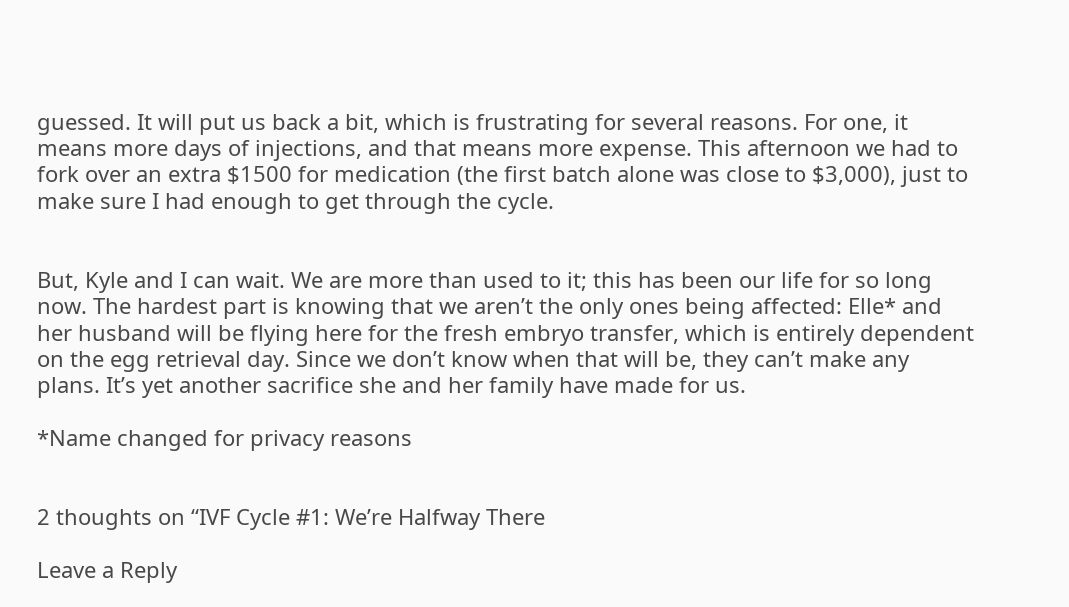guessed. It will put us back a bit, which is frustrating for several reasons. For one, it means more days of injections, and that means more expense. This afternoon we had to fork over an extra $1500 for medication (the first batch alone was close to $3,000), just to make sure I had enough to get through the cycle.


But, Kyle and I can wait. We are more than used to it; this has been our life for so long now. The hardest part is knowing that we aren’t the only ones being affected: Elle* and her husband will be flying here for the fresh embryo transfer, which is entirely dependent on the egg retrieval day. Since we don’t know when that will be, they can’t make any plans. It’s yet another sacrifice she and her family have made for us.

*Name changed for privacy reasons


2 thoughts on “IVF Cycle #1: We’re Halfway There

Leave a Reply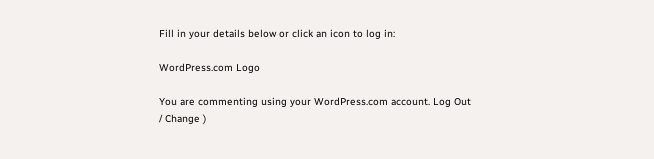Fill in your details below or click an icon to log in:

WordPress.com Logo

You are commenting using your WordPress.com account. Log Out / Change )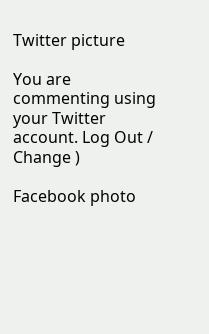Twitter picture

You are commenting using your Twitter account. Log Out / Change )

Facebook photo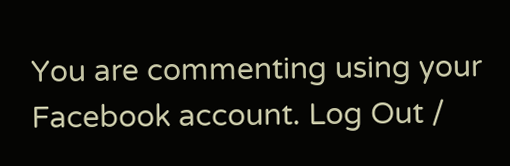You are commenting using your Facebook account. Log Out /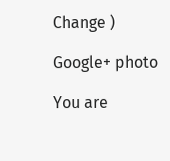Change )

Google+ photo

You are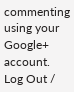commenting using your Google+ account. Log Out /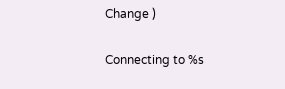Change )

Connecting to %s